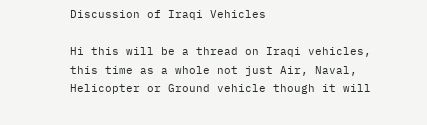Discussion of Iraqi Vehicles

Hi this will be a thread on Iraqi vehicles, this time as a whole not just Air, Naval, Helicopter or Ground vehicle though it will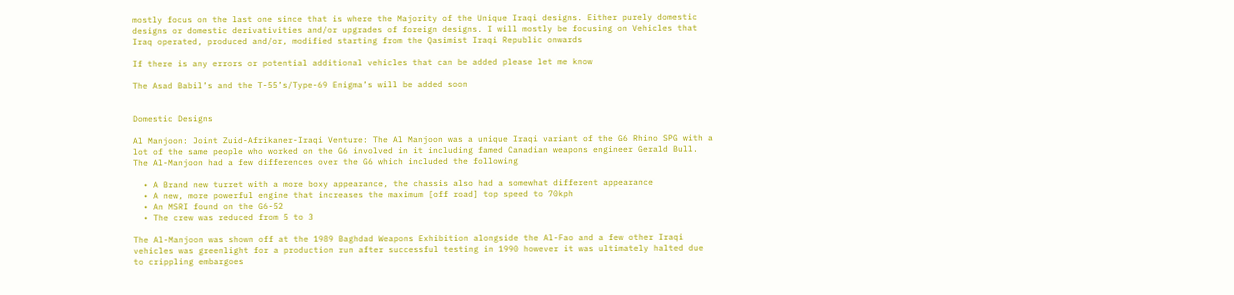mostly focus on the last one since that is where the Majority of the Unique Iraqi designs. Either purely domestic designs or domestic derivativities and/or upgrades of foreign designs. I will mostly be focusing on Vehicles that Iraq operated, produced and/or, modified starting from the Qasimist Iraqi Republic onwards

If there is any errors or potential additional vehicles that can be added please let me know

The Asad Babil’s and the T-55’s/Type-69 Enigma’s will be added soon


Domestic Designs

Al Manjoon: Joint Zuid-Afrikaner-Iraqi Venture: The Al Manjoon was a unique Iraqi variant of the G6 Rhino SPG with a lot of the same people who worked on the G6 involved in it including famed Canadian weapons engineer Gerald Bull. The Al-Manjoon had a few differences over the G6 which included the following

  • A Brand new turret with a more boxy appearance, the chassis also had a somewhat different appearance
  • A new, more powerful engine that increases the maximum [off road] top speed to 70kph
  • An MSRI found on the G6-52
  • The crew was reduced from 5 to 3

The Al-Manjoon was shown off at the 1989 Baghdad Weapons Exhibition alongside the Al-Fao and a few other Iraqi vehicles was greenlight for a production run after successful testing in 1990 however it was ultimately halted due to crippling embargoes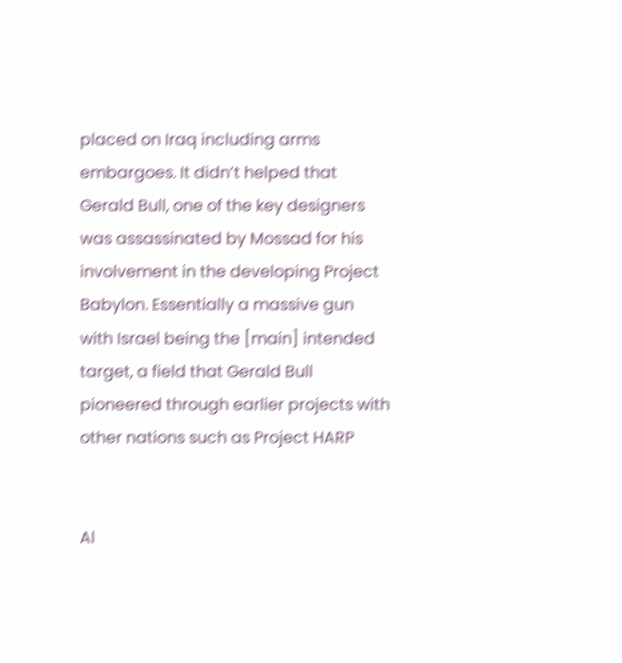placed on Iraq including arms embargoes. It didn’t helped that Gerald Bull, one of the key designers was assassinated by Mossad for his involvement in the developing Project Babylon. Essentially a massive gun with Israel being the [main] intended target, a field that Gerald Bull pioneered through earlier projects with other nations such as Project HARP


Al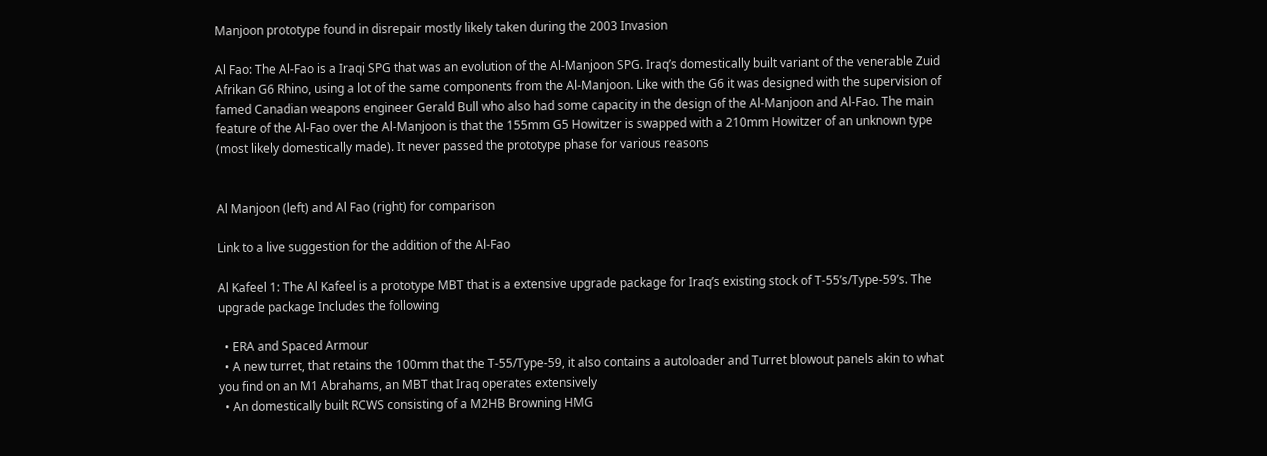Manjoon prototype found in disrepair mostly likely taken during the 2003 Invasion

Al Fao: The Al-Fao is a Iraqi SPG that was an evolution of the Al-Manjoon SPG. Iraq’s domestically built variant of the venerable Zuid Afrikan G6 Rhino, using a lot of the same components from the Al-Manjoon. Like with the G6 it was designed with the supervision of famed Canadian weapons engineer Gerald Bull who also had some capacity in the design of the Al-Manjoon and Al-Fao. The main feature of the Al-Fao over the Al-Manjoon is that the 155mm G5 Howitzer is swapped with a 210mm Howitzer of an unknown type (most likely domestically made). It never passed the prototype phase for various reasons


Al Manjoon (left) and Al Fao (right) for comparison

Link to a live suggestion for the addition of the Al-Fao

Al Kafeel 1: The Al Kafeel is a prototype MBT that is a extensive upgrade package for Iraq’s existing stock of T-55’s/Type-59’s. The upgrade package Includes the following

  • ERA and Spaced Armour
  • A new turret, that retains the 100mm that the T-55/Type-59, it also contains a autoloader and Turret blowout panels akin to what you find on an M1 Abrahams, an MBT that Iraq operates extensively
  • An domestically built RCWS consisting of a M2HB Browning HMG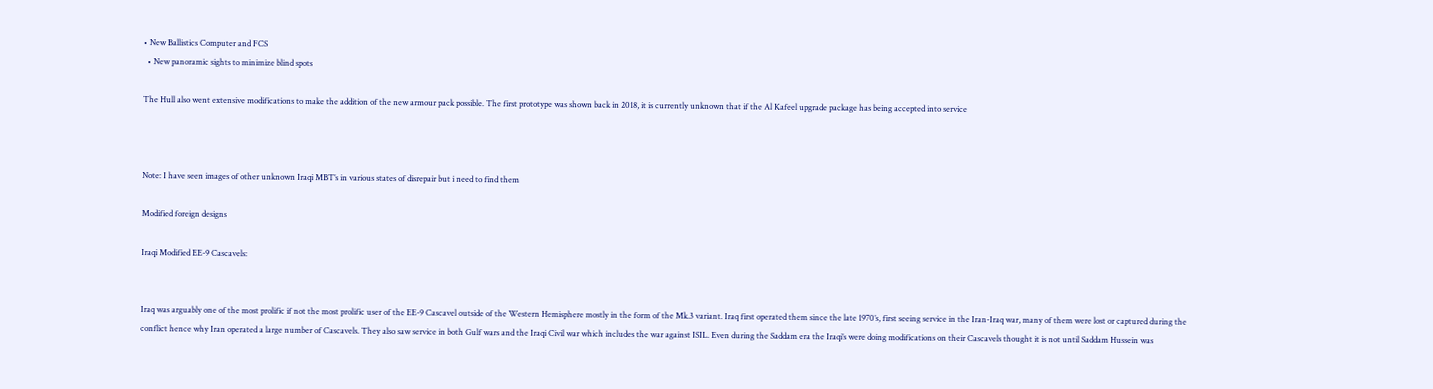• New Ballistics Computer and FCS
  • New panoramic sights to minimize blind spots

The Hull also went extensive modifications to make the addition of the new armour pack possible. The first prototype was shown back in 2018, it is currently unknown that if the Al Kafeel upgrade package has being accepted into service



Note: I have seen images of other unknown Iraqi MBT’s in various states of disrepair but i need to find them

Modified foreign designs

Iraqi Modified EE-9 Cascavels:


Iraq was arguably one of the most prolific if not the most prolific user of the EE-9 Cascavel outside of the Western Hemisphere mostly in the form of the Mk.3 variant. Iraq first operated them since the late 1970’s, first seeing service in the Iran-Iraq war, many of them were lost or captured during the conflict hence why Iran operated a large number of Cascavels. They also saw service in both Gulf wars and the Iraqi Civil war which includes the war against ISIL. Even during the Saddam era the Iraqi’s were doing modifications on their Cascavels thought it is not until Saddam Hussein was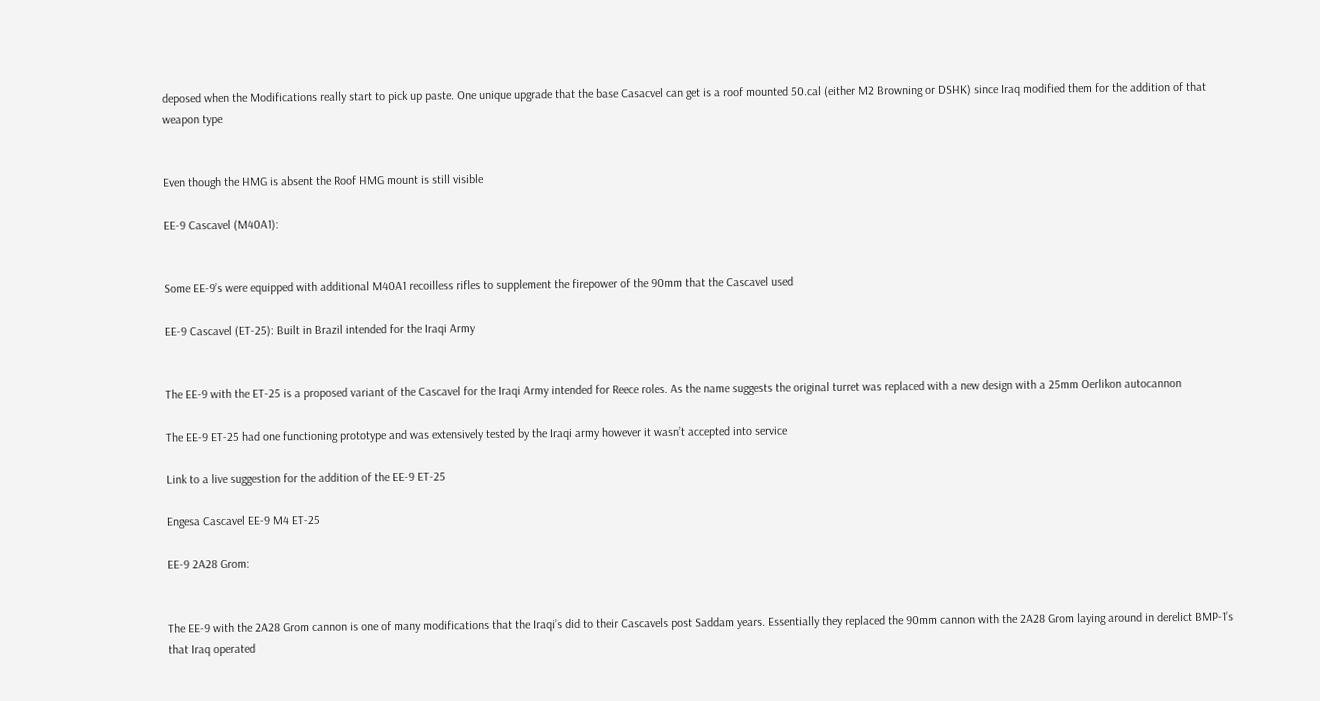deposed when the Modifications really start to pick up paste. One unique upgrade that the base Casacvel can get is a roof mounted 50.cal (either M2 Browning or DSHK) since Iraq modified them for the addition of that weapon type


Even though the HMG is absent the Roof HMG mount is still visible

EE-9 Cascavel (M40A1):


Some EE-9’s were equipped with additional M40A1 recoilless rifles to supplement the firepower of the 90mm that the Cascavel used

EE-9 Cascavel (ET-25): Built in Brazil intended for the Iraqi Army


The EE-9 with the ET-25 is a proposed variant of the Cascavel for the Iraqi Army intended for Reece roles. As the name suggests the original turret was replaced with a new design with a 25mm Oerlikon autocannon

The EE-9 ET-25 had one functioning prototype and was extensively tested by the Iraqi army however it wasn’t accepted into service

Link to a live suggestion for the addition of the EE-9 ET-25

Engesa Cascavel EE-9 M4 ET-25

EE-9 2A28 Grom:


The EE-9 with the 2A28 Grom cannon is one of many modifications that the Iraqi’s did to their Cascavels post Saddam years. Essentially they replaced the 90mm cannon with the 2A28 Grom laying around in derelict BMP-1’s that Iraq operated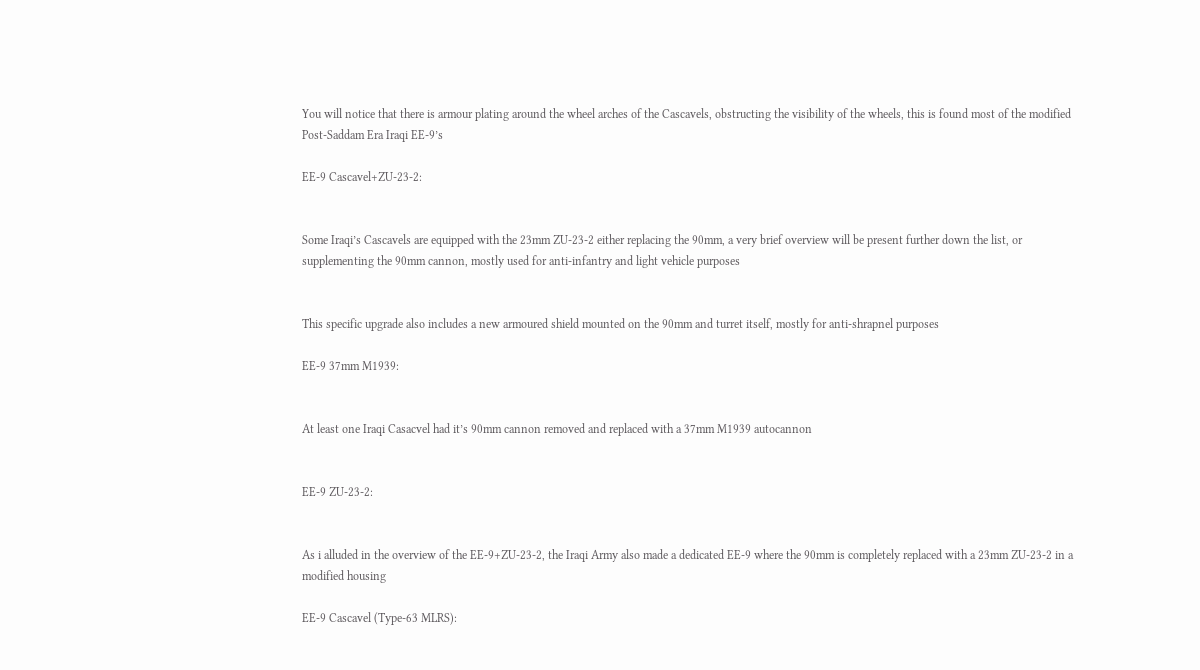You will notice that there is armour plating around the wheel arches of the Cascavels, obstructing the visibility of the wheels, this is found most of the modified Post-Saddam Era Iraqi EE-9’s

EE-9 Cascavel+ZU-23-2:


Some Iraqi’s Cascavels are equipped with the 23mm ZU-23-2 either replacing the 90mm, a very brief overview will be present further down the list, or supplementing the 90mm cannon, mostly used for anti-infantry and light vehicle purposes


This specific upgrade also includes a new armoured shield mounted on the 90mm and turret itself, mostly for anti-shrapnel purposes

EE-9 37mm M1939:


At least one Iraqi Casacvel had it’s 90mm cannon removed and replaced with a 37mm M1939 autocannon


EE-9 ZU-23-2:


As i alluded in the overview of the EE-9+ZU-23-2, the Iraqi Army also made a dedicated EE-9 where the 90mm is completely replaced with a 23mm ZU-23-2 in a modified housing

EE-9 Cascavel (Type-63 MLRS):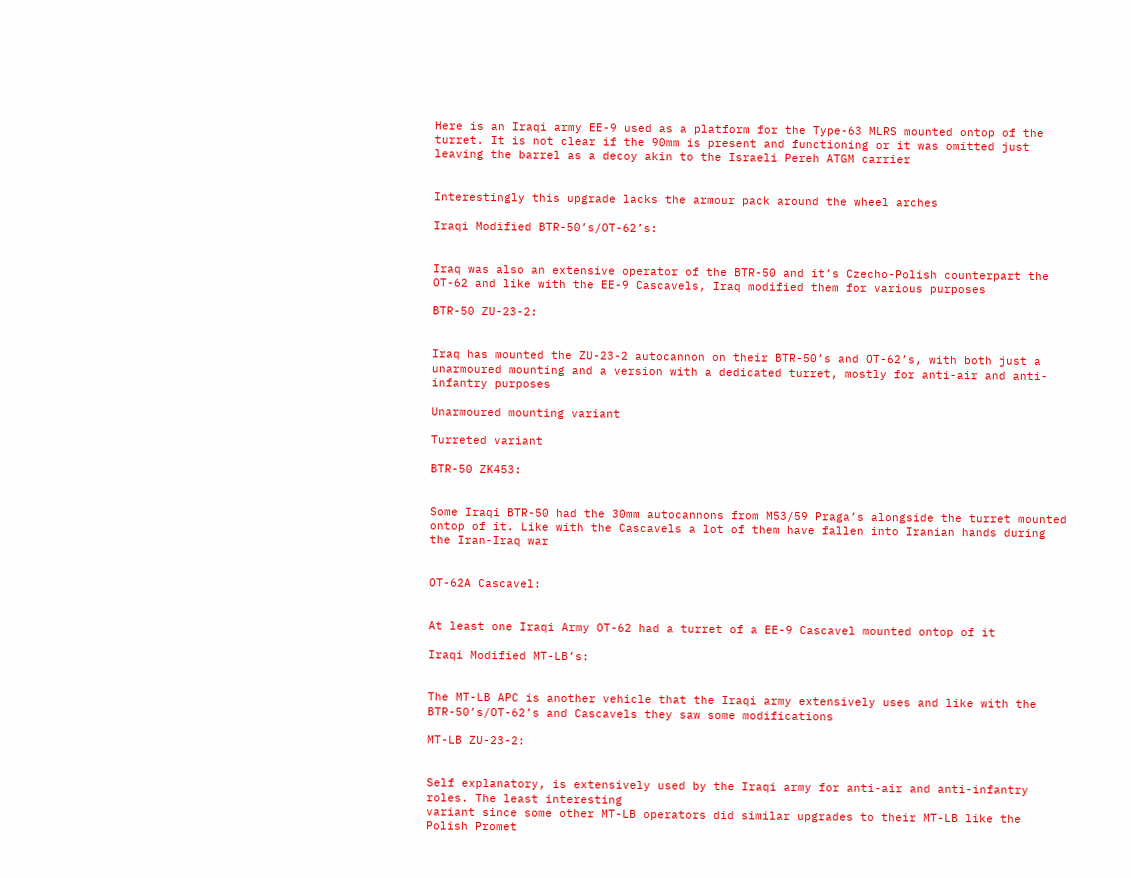Here is an Iraqi army EE-9 used as a platform for the Type-63 MLRS mounted ontop of the turret. It is not clear if the 90mm is present and functioning or it was omitted just leaving the barrel as a decoy akin to the Israeli Pereh ATGM carrier


Interestingly this upgrade lacks the armour pack around the wheel arches

Iraqi Modified BTR-50’s/OT-62’s:


Iraq was also an extensive operator of the BTR-50 and it’s Czecho-Polish counterpart the OT-62 and like with the EE-9 Cascavels, Iraq modified them for various purposes

BTR-50 ZU-23-2:


Iraq has mounted the ZU-23-2 autocannon on their BTR-50’s and OT-62’s, with both just a unarmoured mounting and a version with a dedicated turret, mostly for anti-air and anti-infantry purposes

Unarmoured mounting variant

Turreted variant

BTR-50 ZK453:


Some Iraqi BTR-50 had the 30mm autocannons from M53/59 Praga’s alongside the turret mounted ontop of it. Like with the Cascavels a lot of them have fallen into Iranian hands during the Iran-Iraq war


OT-62A Cascavel:


At least one Iraqi Army OT-62 had a turret of a EE-9 Cascavel mounted ontop of it

Iraqi Modified MT-LB’s:


The MT-LB APC is another vehicle that the Iraqi army extensively uses and like with the BTR-50’s/OT-62’s and Cascavels they saw some modifications

MT-LB ZU-23-2:


Self explanatory, is extensively used by the Iraqi army for anti-air and anti-infantry roles. The least interesting
variant since some other MT-LB operators did similar upgrades to their MT-LB like the Polish Promet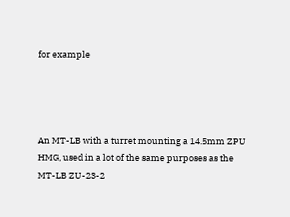for example




An MT-LB with a turret mounting a 14.5mm ZPU HMG, used in a lot of the same purposes as the MT-LB ZU-23-2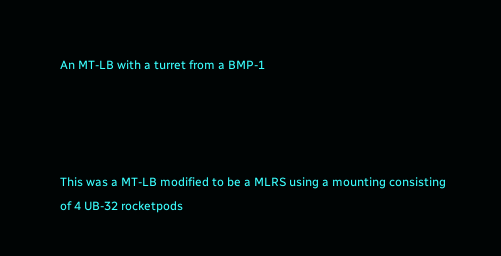An MT-LB with a turret from a BMP-1




This was a MT-LB modified to be a MLRS using a mounting consisting of 4 UB-32 rocketpods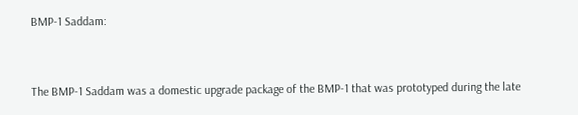BMP-1 Saddam:


The BMP-1 Saddam was a domestic upgrade package of the BMP-1 that was prototyped during the late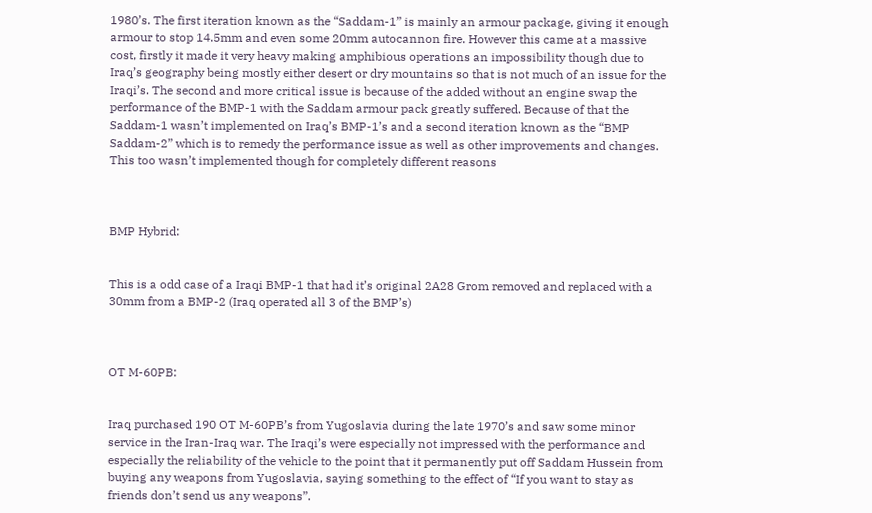1980’s. The first iteration known as the “Saddam-1” is mainly an armour package, giving it enough armour to stop 14.5mm and even some 20mm autocannon fire. However this came at a massive cost, firstly it made it very heavy making amphibious operations an impossibility though due to Iraq’s geography being mostly either desert or dry mountains so that is not much of an issue for the Iraqi’s. The second and more critical issue is because of the added without an engine swap the performance of the BMP-1 with the Saddam armour pack greatly suffered. Because of that the Saddam-1 wasn’t implemented on Iraq’s BMP-1’s and a second iteration known as the “BMP Saddam-2” which is to remedy the performance issue as well as other improvements and changes. This too wasn’t implemented though for completely different reasons



BMP Hybrid:


This is a odd case of a Iraqi BMP-1 that had it’s original 2A28 Grom removed and replaced with a 30mm from a BMP-2 (Iraq operated all 3 of the BMP’s)



OT M-60PB:


Iraq purchased 190 OT M-60PB’s from Yugoslavia during the late 1970’s and saw some minor service in the Iran-Iraq war. The Iraqi’s were especially not impressed with the performance and especially the reliability of the vehicle to the point that it permanently put off Saddam Hussein from buying any weapons from Yugoslavia, saying something to the effect of “If you want to stay as friends don’t send us any weapons”.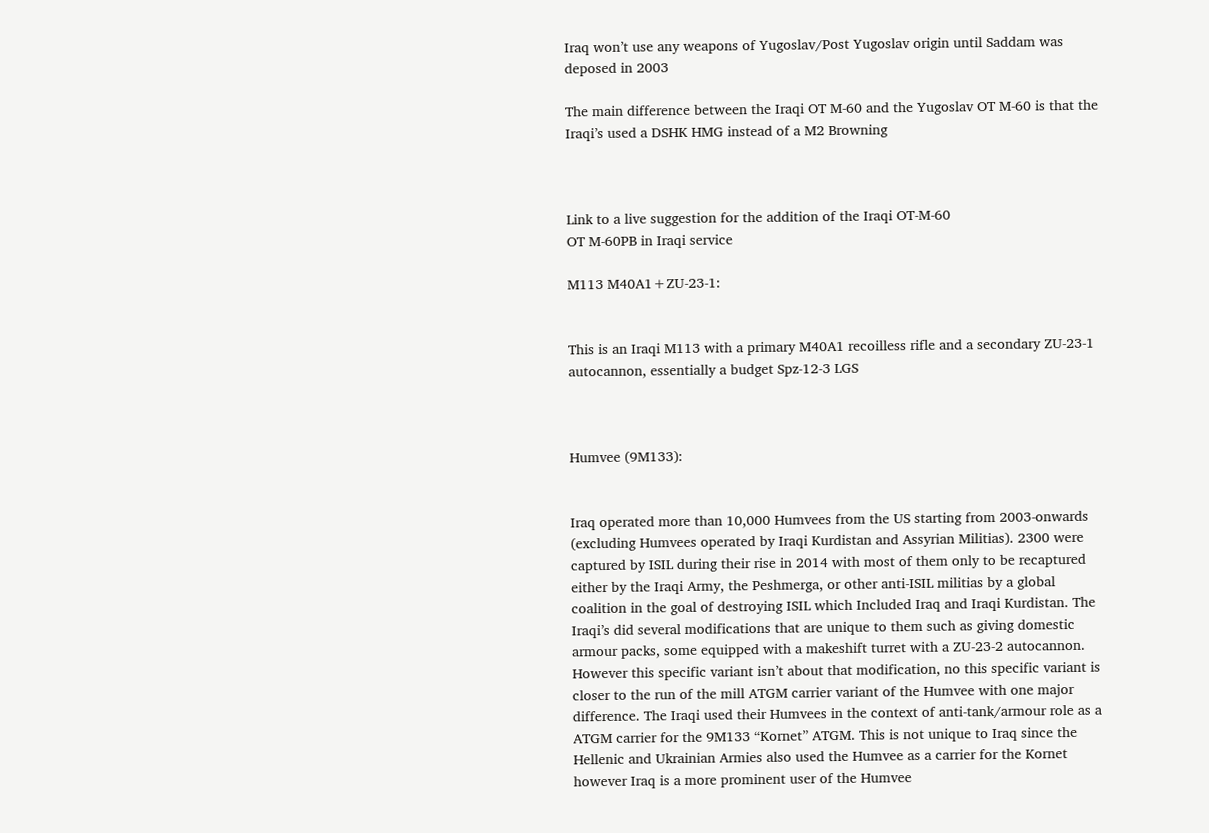Iraq won’t use any weapons of Yugoslav/Post Yugoslav origin until Saddam was deposed in 2003

The main difference between the Iraqi OT M-60 and the Yugoslav OT M-60 is that the Iraqi’s used a DSHK HMG instead of a M2 Browning



Link to a live suggestion for the addition of the Iraqi OT-M-60
OT M-60PB in Iraqi service

M113 M40A1+ZU-23-1:


This is an Iraqi M113 with a primary M40A1 recoilless rifle and a secondary ZU-23-1 autocannon, essentially a budget Spz-12-3 LGS



Humvee (9M133):


Iraq operated more than 10,000 Humvees from the US starting from 2003-onwards (excluding Humvees operated by Iraqi Kurdistan and Assyrian Militias). 2300 were captured by ISIL during their rise in 2014 with most of them only to be recaptured either by the Iraqi Army, the Peshmerga, or other anti-ISIL militias by a global coalition in the goal of destroying ISIL which Included Iraq and Iraqi Kurdistan. The Iraqi’s did several modifications that are unique to them such as giving domestic armour packs, some equipped with a makeshift turret with a ZU-23-2 autocannon. However this specific variant isn’t about that modification, no this specific variant is closer to the run of the mill ATGM carrier variant of the Humvee with one major difference. The Iraqi used their Humvees in the context of anti-tank/armour role as a ATGM carrier for the 9M133 “Kornet” ATGM. This is not unique to Iraq since the Hellenic and Ukrainian Armies also used the Humvee as a carrier for the Kornet however Iraq is a more prominent user of the Humvee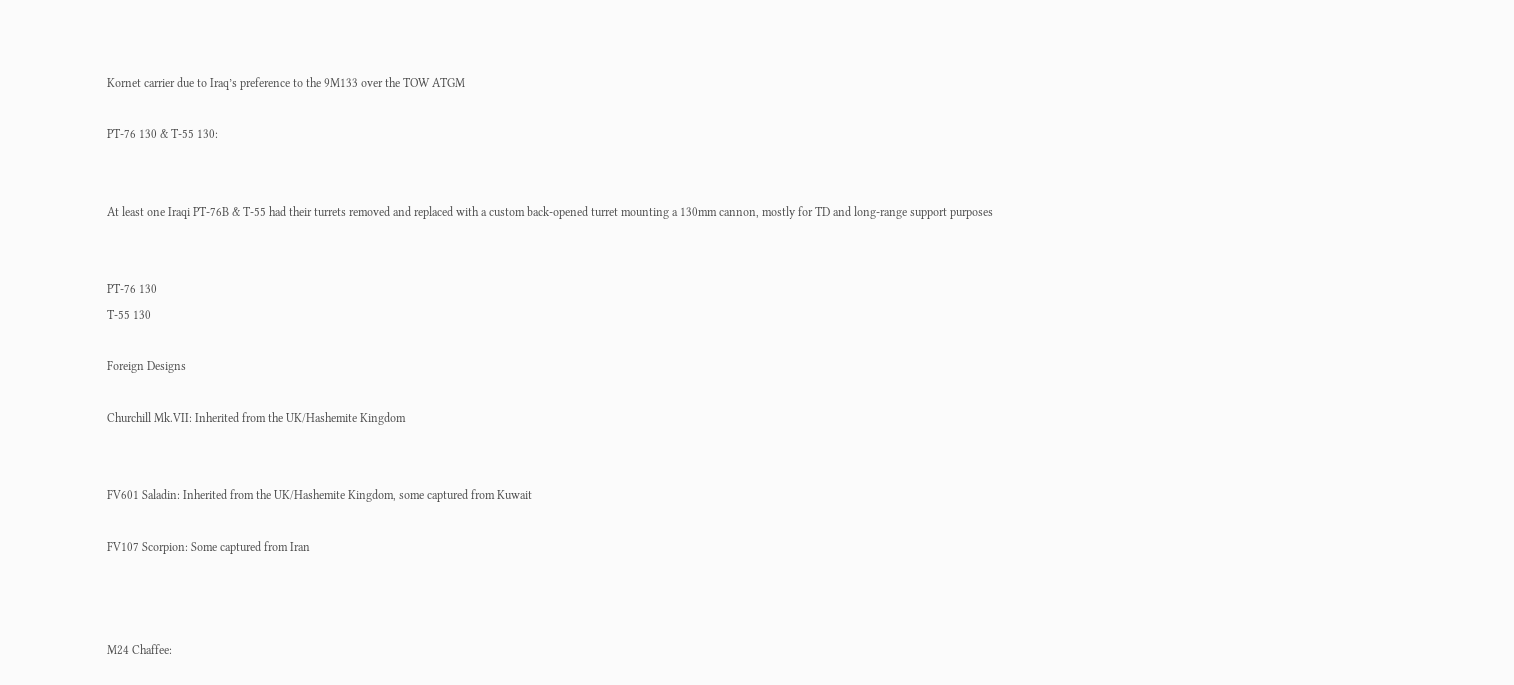Kornet carrier due to Iraq’s preference to the 9M133 over the TOW ATGM

PT-76 130 & T-55 130:


At least one Iraqi PT-76B & T-55 had their turrets removed and replaced with a custom back-opened turret mounting a 130mm cannon, mostly for TD and long-range support purposes


PT-76 130
T-55 130

Foreign Designs

Churchill Mk.VII: Inherited from the UK/Hashemite Kingdom


FV601 Saladin: Inherited from the UK/Hashemite Kingdom, some captured from Kuwait

FV107 Scorpion: Some captured from Iran



M24 Chaffee: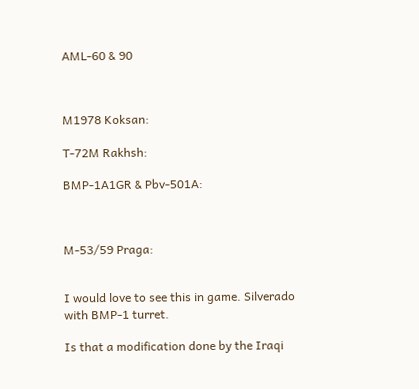AML-60 & 90



M1978 Koksan:

T-72M Rakhsh:

BMP-1A1GR & Pbv-501A:



M-53/59 Praga:


I would love to see this in game. Silverado with BMP-1 turret.

Is that a modification done by the Iraqi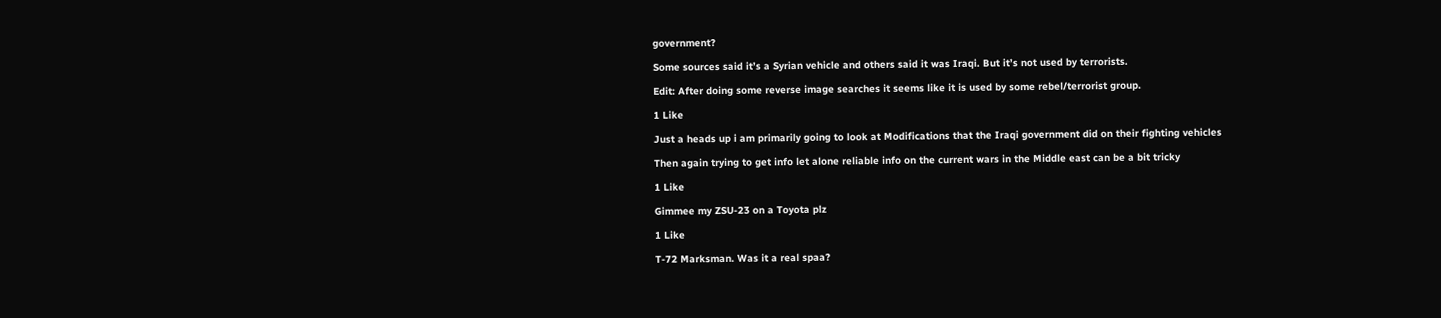government?

Some sources said it’s a Syrian vehicle and others said it was Iraqi. But it’s not used by terrorists.

Edit: After doing some reverse image searches it seems like it is used by some rebel/terrorist group.

1 Like

Just a heads up i am primarily going to look at Modifications that the Iraqi government did on their fighting vehicles

Then again trying to get info let alone reliable info on the current wars in the Middle east can be a bit tricky

1 Like

Gimmee my ZSU-23 on a Toyota plz

1 Like

T-72 Marksman. Was it a real spaa?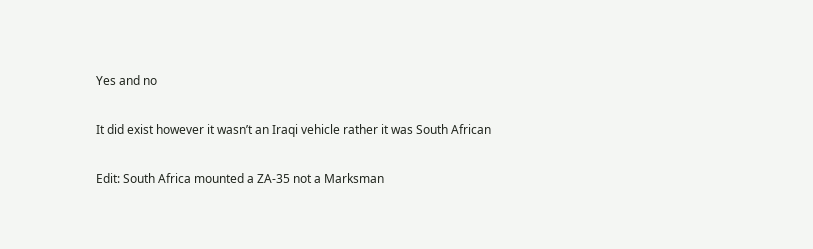Yes and no

It did exist however it wasn’t an Iraqi vehicle rather it was South African

Edit: South Africa mounted a ZA-35 not a Marksman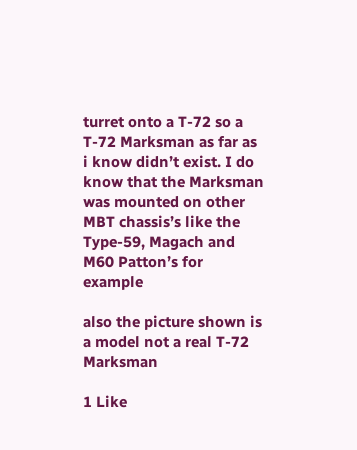turret onto a T-72 so a T-72 Marksman as far as i know didn’t exist. I do know that the Marksman was mounted on other MBT chassis’s like the Type-59, Magach and M60 Patton’s for example

also the picture shown is a model not a real T-72 Marksman

1 Like